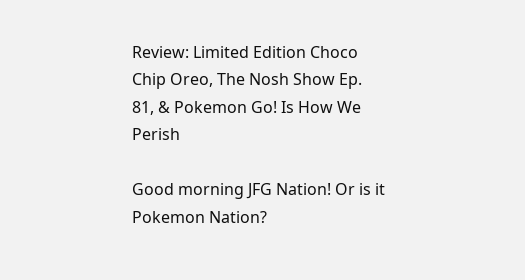Review: Limited Edition Choco Chip Oreo, The Nosh Show Ep. 81, & Pokemon Go! Is How We Perish

Good morning JFG Nation! Or is it Pokemon Nation?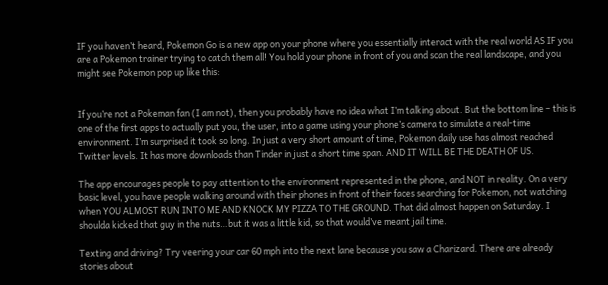IF you haven’t heard, Pokemon Go is a new app on your phone where you essentially interact with the real world AS IF you are a Pokemon trainer trying to catch them all! You hold your phone in front of you and scan the real landscape, and you might see Pokemon pop up like this:


If you’re not a Pokeman fan (I am not), then you probably have no idea what I’m talking about. But the bottom line – this is one of the first apps to actually put you, the user, into a game using your phone’s camera to simulate a real-time environment. I’m surprised it took so long. In just a very short amount of time, Pokemon daily use has almost reached Twitter levels. It has more downloads than Tinder in just a short time span. AND IT WILL BE THE DEATH OF US.

The app encourages people to pay attention to the environment represented in the phone, and NOT in reality. On a very basic level, you have people walking around with their phones in front of their faces searching for Pokemon, not watching when YOU ALMOST RUN INTO ME AND KNOCK MY PIZZA TO THE GROUND. That did almost happen on Saturday. I shoulda kicked that guy in the nuts…but it was a little kid, so that would’ve meant jail time.

Texting and driving? Try veering your car 60 mph into the next lane because you saw a Charizard. There are already stories about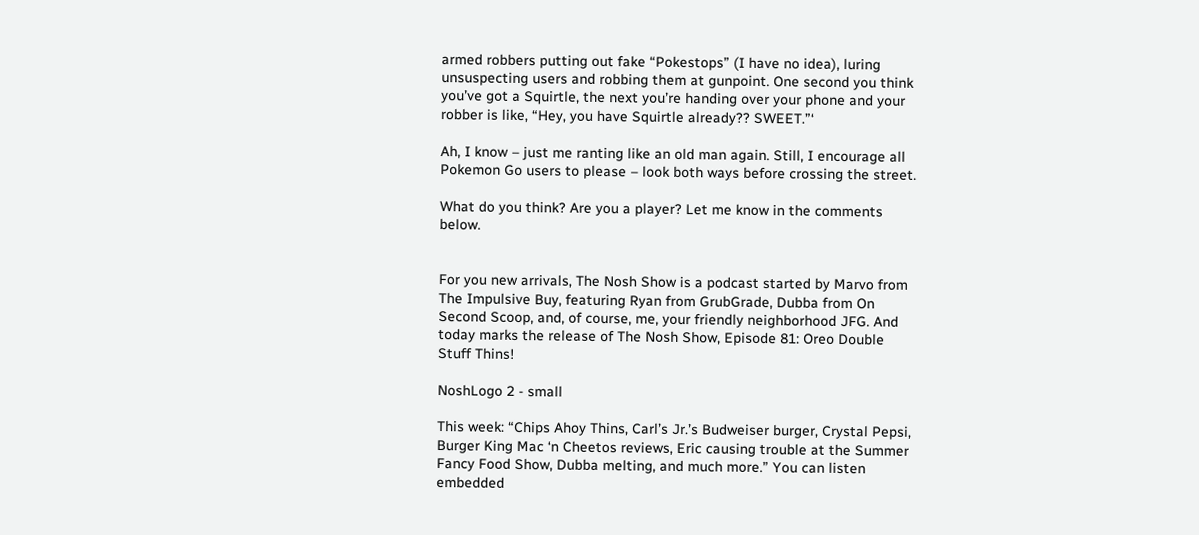armed robbers putting out fake “Pokestops” (I have no idea), luring unsuspecting users and robbing them at gunpoint. One second you think you’ve got a Squirtle, the next you’re handing over your phone and your robber is like, “Hey, you have Squirtle already?? SWEET.”‘

Ah, I know – just me ranting like an old man again. Still, I encourage all Pokemon Go users to please – look both ways before crossing the street.

What do you think? Are you a player? Let me know in the comments below.


For you new arrivals, The Nosh Show is a podcast started by Marvo from The Impulsive Buy, featuring Ryan from GrubGrade, Dubba from On Second Scoop, and, of course, me, your friendly neighborhood JFG. And today marks the release of The Nosh Show, Episode 81: Oreo Double Stuff Thins!

NoshLogo 2 - small

This week: “Chips Ahoy Thins, Carl’s Jr.’s Budweiser burger, Crystal Pepsi, Burger King Mac ‘n Cheetos reviews, Eric causing trouble at the Summer Fancy Food Show, Dubba melting, and much more.” You can listen embedded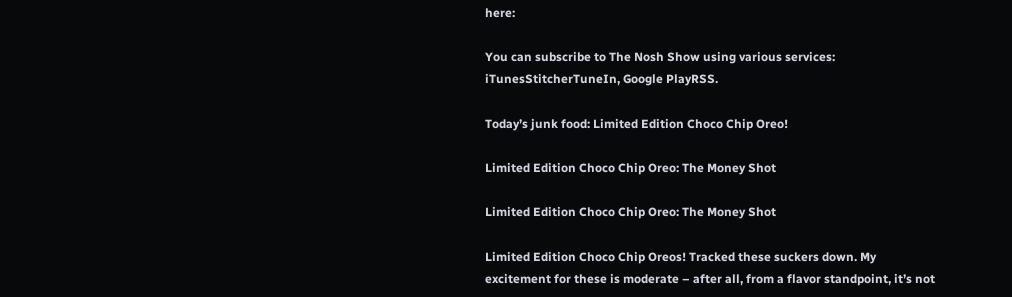here:

You can subscribe to The Nosh Show using various services: iTunesStitcherTuneIn, Google PlayRSS.

Today’s junk food: Limited Edition Choco Chip Oreo!

Limited Edition Choco Chip Oreo: The Money Shot

Limited Edition Choco Chip Oreo: The Money Shot

Limited Edition Choco Chip Oreos! Tracked these suckers down. My excitement for these is moderate – after all, from a flavor standpoint, it’s not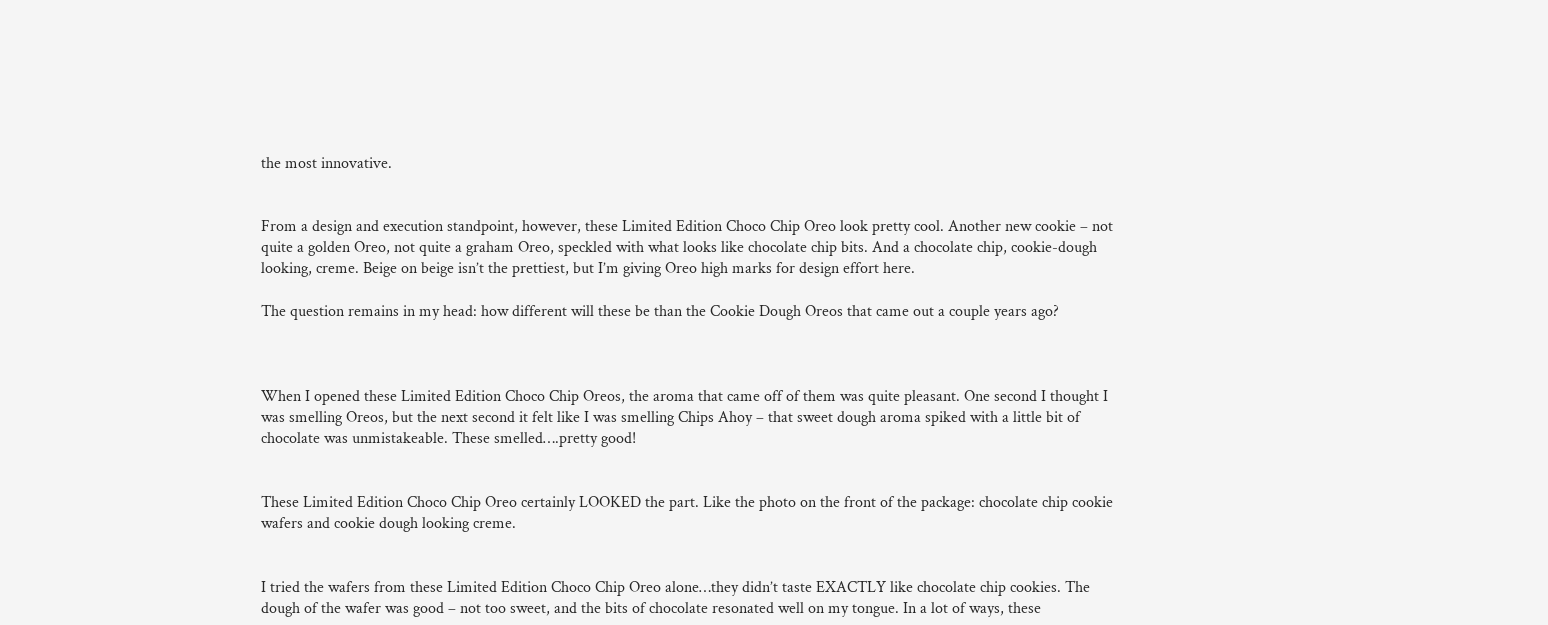the most innovative.


From a design and execution standpoint, however, these Limited Edition Choco Chip Oreo look pretty cool. Another new cookie – not quite a golden Oreo, not quite a graham Oreo, speckled with what looks like chocolate chip bits. And a chocolate chip, cookie-dough looking, creme. Beige on beige isn’t the prettiest, but I’m giving Oreo high marks for design effort here.

The question remains in my head: how different will these be than the Cookie Dough Oreos that came out a couple years ago?



When I opened these Limited Edition Choco Chip Oreos, the aroma that came off of them was quite pleasant. One second I thought I was smelling Oreos, but the next second it felt like I was smelling Chips Ahoy – that sweet dough aroma spiked with a little bit of chocolate was unmistakeable. These smelled….pretty good!


These Limited Edition Choco Chip Oreo certainly LOOKED the part. Like the photo on the front of the package: chocolate chip cookie wafers and cookie dough looking creme.


I tried the wafers from these Limited Edition Choco Chip Oreo alone…they didn’t taste EXACTLY like chocolate chip cookies. The dough of the wafer was good – not too sweet, and the bits of chocolate resonated well on my tongue. In a lot of ways, these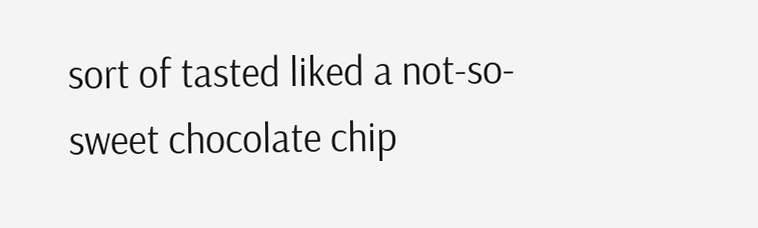sort of tasted liked a not-so-sweet chocolate chip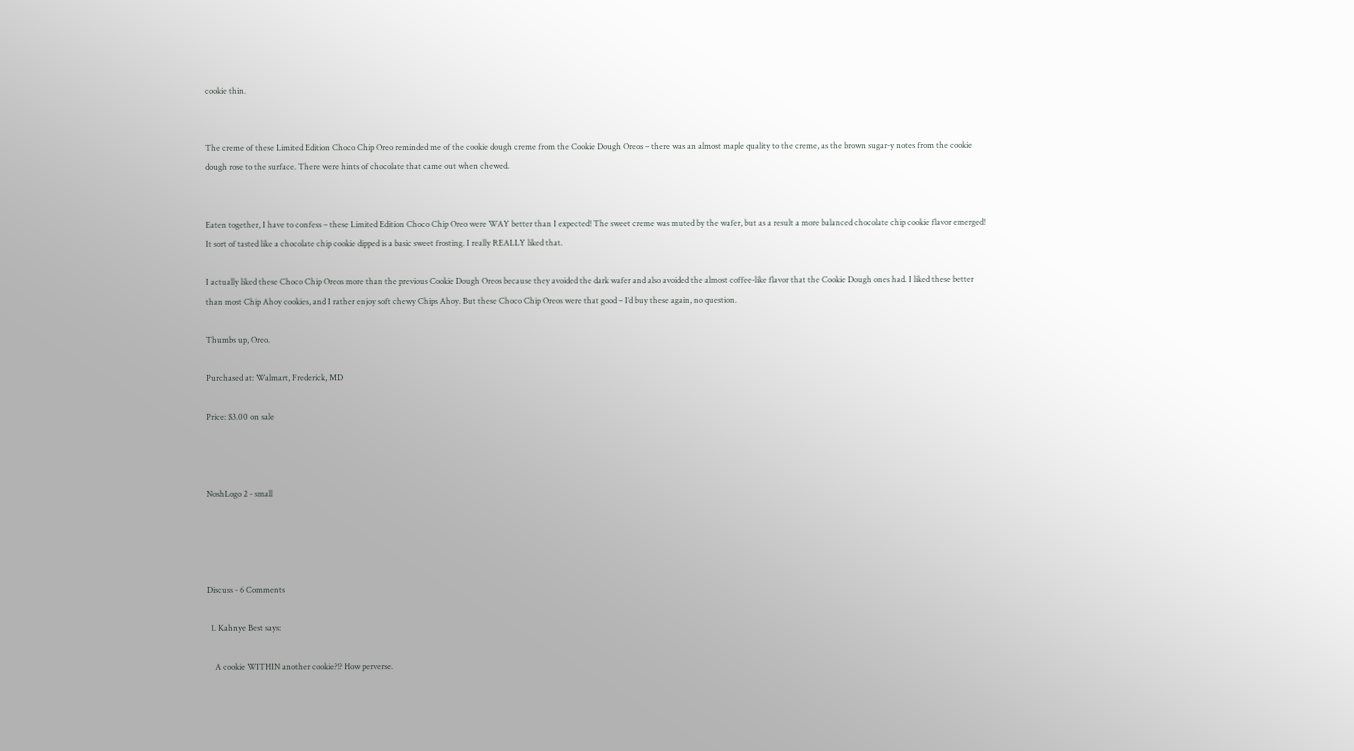cookie thin.


The creme of these Limited Edition Choco Chip Oreo reminded me of the cookie dough creme from the Cookie Dough Oreos – there was an almost maple quality to the creme, as the brown sugar-y notes from the cookie dough rose to the surface. There were hints of chocolate that came out when chewed.


Eaten together, I have to confess – these Limited Edition Choco Chip Oreo were WAY better than I expected! The sweet creme was muted by the wafer, but as a result a more balanced chocolate chip cookie flavor emerged! It sort of tasted like a chocolate chip cookie dipped is a basic sweet frosting. I really REALLY liked that.

I actually liked these Choco Chip Oreos more than the previous Cookie Dough Oreos because they avoided the dark wafer and also avoided the almost coffee-like flavor that the Cookie Dough ones had. I liked these better than most Chip Ahoy cookies, and I rather enjoy soft chewy Chips Ahoy. But these Choco Chip Oreos were that good – I’d buy these again, no question.

Thumbs up, Oreo.

Purchased at: Walmart, Frederick, MD

Price: $3.00 on sale



NoshLogo 2 - small




Discuss - 6 Comments

  1. Kahnye Best says:

    A cookie WITHIN another cookie?!? How perverse.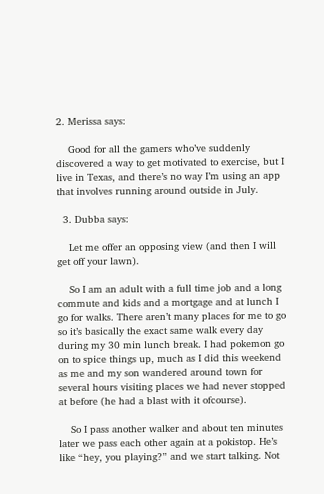2. Merissa says:

    Good for all the gamers who’ve suddenly discovered a way to get motivated to exercise, but I live in Texas, and there’s no way I’m using an app that involves running around outside in July.

  3. Dubba says:

    Let me offer an opposing view (and then I will get off your lawn).

    So I am an adult with a full time job and a long commute and kids and a mortgage and at lunch I go for walks. There aren’t many places for me to go so it’s basically the exact same walk every day during my 30 min lunch break. I had pokemon go on to spice things up, much as I did this weekend as me and my son wandered around town for several hours visiting places we had never stopped at before (he had a blast with it ofcourse).

    So I pass another walker and about ten minutes later we pass each other again at a pokistop. He’s like “hey, you playing?” and we start talking. Not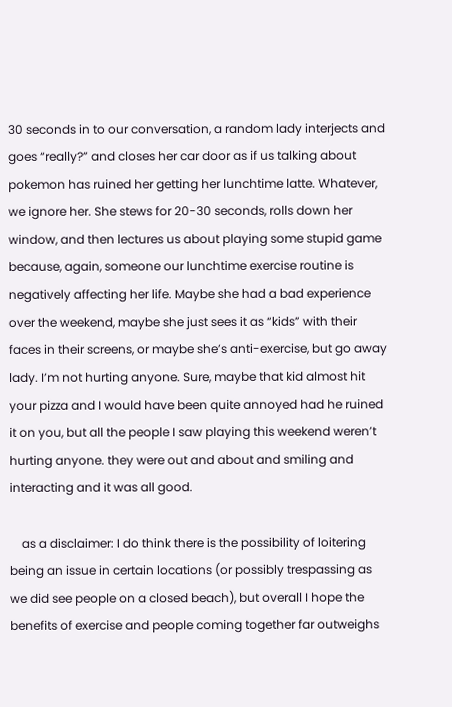30 seconds in to our conversation, a random lady interjects and goes “really?” and closes her car door as if us talking about pokemon has ruined her getting her lunchtime latte. Whatever, we ignore her. She stews for 20-30 seconds, rolls down her window, and then lectures us about playing some stupid game because, again, someone our lunchtime exercise routine is negatively affecting her life. Maybe she had a bad experience over the weekend, maybe she just sees it as “kids” with their faces in their screens, or maybe she’s anti-exercise, but go away lady. I’m not hurting anyone. Sure, maybe that kid almost hit your pizza and I would have been quite annoyed had he ruined it on you, but all the people I saw playing this weekend weren’t hurting anyone. they were out and about and smiling and interacting and it was all good.

    as a disclaimer: I do think there is the possibility of loitering being an issue in certain locations (or possibly trespassing as we did see people on a closed beach), but overall I hope the benefits of exercise and people coming together far outweighs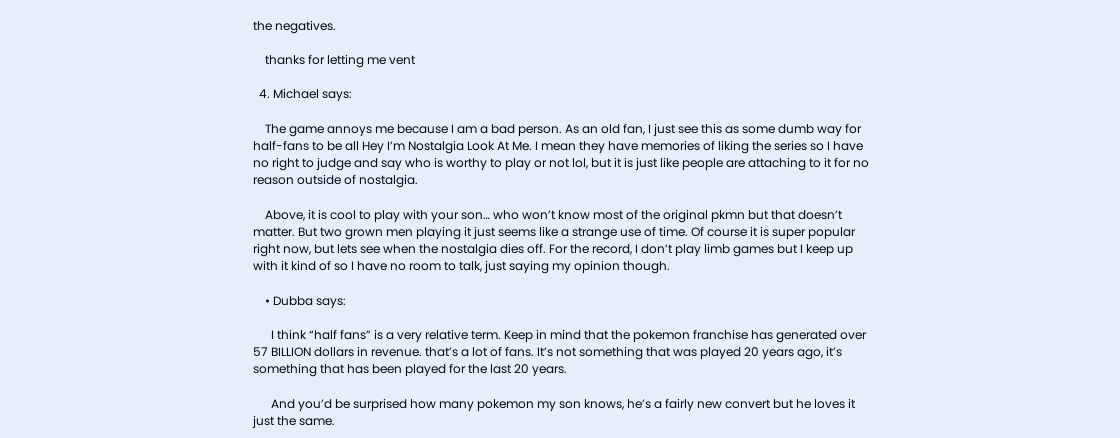the negatives.

    thanks for letting me vent

  4. Michael says:

    The game annoys me because I am a bad person. As an old fan, I just see this as some dumb way for half-fans to be all Hey I’m Nostalgia Look At Me. I mean they have memories of liking the series so I have no right to judge and say who is worthy to play or not lol, but it is just like people are attaching to it for no reason outside of nostalgia.

    Above, it is cool to play with your son… who won’t know most of the original pkmn but that doesn’t matter. But two grown men playing it just seems like a strange use of time. Of course it is super popular right now, but lets see when the nostalgia dies off. For the record, I don’t play limb games but I keep up with it kind of so I have no room to talk, just saying my opinion though.

    • Dubba says:

      I think “half fans” is a very relative term. Keep in mind that the pokemon franchise has generated over 57 BILLION dollars in revenue. that’s a lot of fans. It’s not something that was played 20 years ago, it’s something that has been played for the last 20 years.

      And you’d be surprised how many pokemon my son knows, he’s a fairly new convert but he loves it just the same.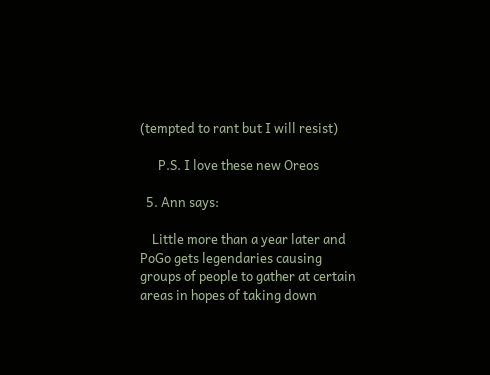(tempted to rant but I will resist)

      P.S. I love these new Oreos

  5. Ann says:

    Little more than a year later and PoGo gets legendaries causing groups of people to gather at certain areas in hopes of taking down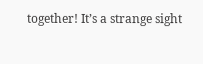together! It’s a strange sight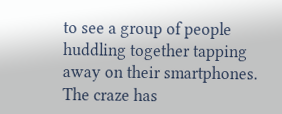to see a group of people huddling together tapping away on their smartphones. The craze has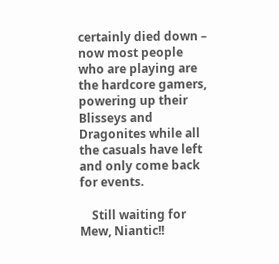certainly died down – now most people who are playing are the hardcore gamers, powering up their Blisseys and Dragonites while all the casuals have left and only come back for events.

    Still waiting for Mew, Niantic!!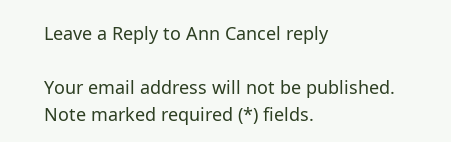Leave a Reply to Ann Cancel reply

Your email address will not be published. Note marked required (*) fields.